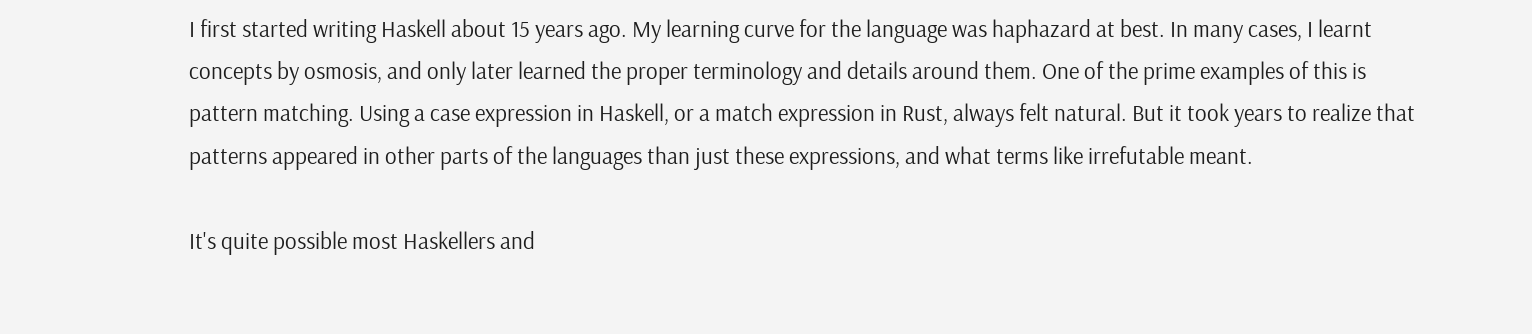I first started writing Haskell about 15 years ago. My learning curve for the language was haphazard at best. In many cases, I learnt concepts by osmosis, and only later learned the proper terminology and details around them. One of the prime examples of this is pattern matching. Using a case expression in Haskell, or a match expression in Rust, always felt natural. But it took years to realize that patterns appeared in other parts of the languages than just these expressions, and what terms like irrefutable meant.

It's quite possible most Haskellers and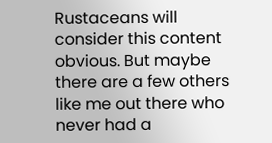Rustaceans will consider this content obvious. But maybe there are a few others like me out there who never had a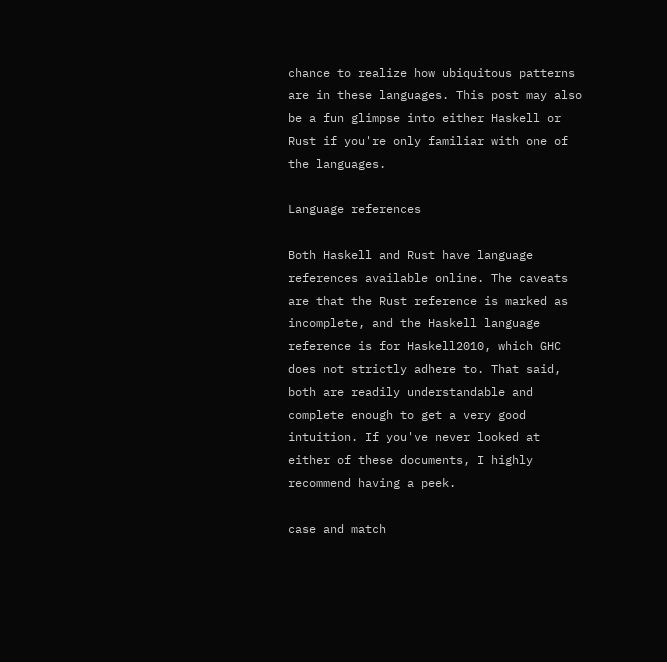chance to realize how ubiquitous patterns are in these languages. This post may also be a fun glimpse into either Haskell or Rust if you're only familiar with one of the languages.

Language references

Both Haskell and Rust have language references available online. The caveats are that the Rust reference is marked as incomplete, and the Haskell language reference is for Haskell2010, which GHC does not strictly adhere to. That said, both are readily understandable and complete enough to get a very good intuition. If you've never looked at either of these documents, I highly recommend having a peek.

case and match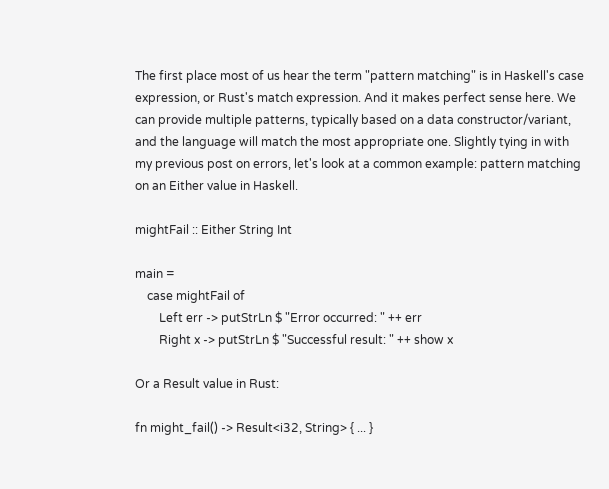The first place most of us hear the term "pattern matching" is in Haskell's case expression, or Rust's match expression. And it makes perfect sense here. We can provide multiple patterns, typically based on a data constructor/variant, and the language will match the most appropriate one. Slightly tying in with my previous post on errors, let's look at a common example: pattern matching on an Either value in Haskell.

mightFail :: Either String Int

main =
    case mightFail of
        Left err -> putStrLn $ "Error occurred: " ++ err
        Right x -> putStrLn $ "Successful result: " ++ show x

Or a Result value in Rust:

fn might_fail() -> Result<i32, String> { ... }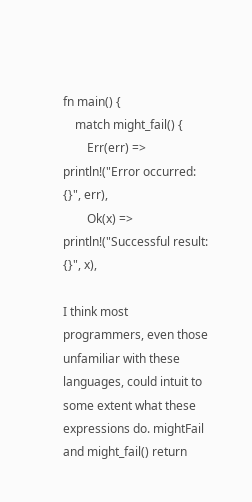fn main() {
    match might_fail() {
        Err(err) => println!("Error occurred: {}", err),
        Ok(x) => println!("Successful result: {}", x),

I think most programmers, even those unfamiliar with these languages, could intuit to some extent what these expressions do. mightFail and might_fail() return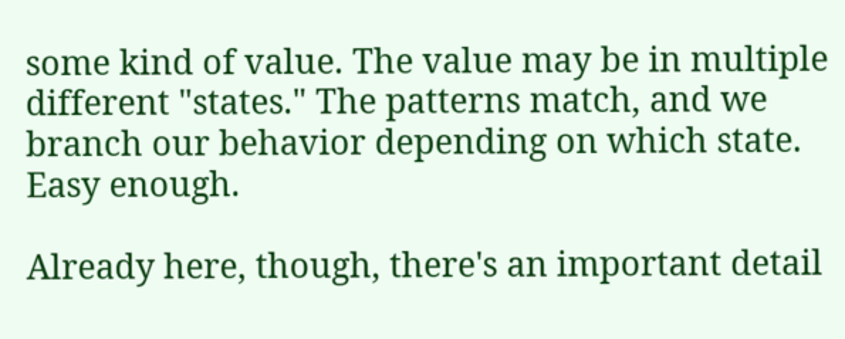some kind of value. The value may be in multiple different "states." The patterns match, and we branch our behavior depending on which state. Easy enough.

Already here, though, there's an important detail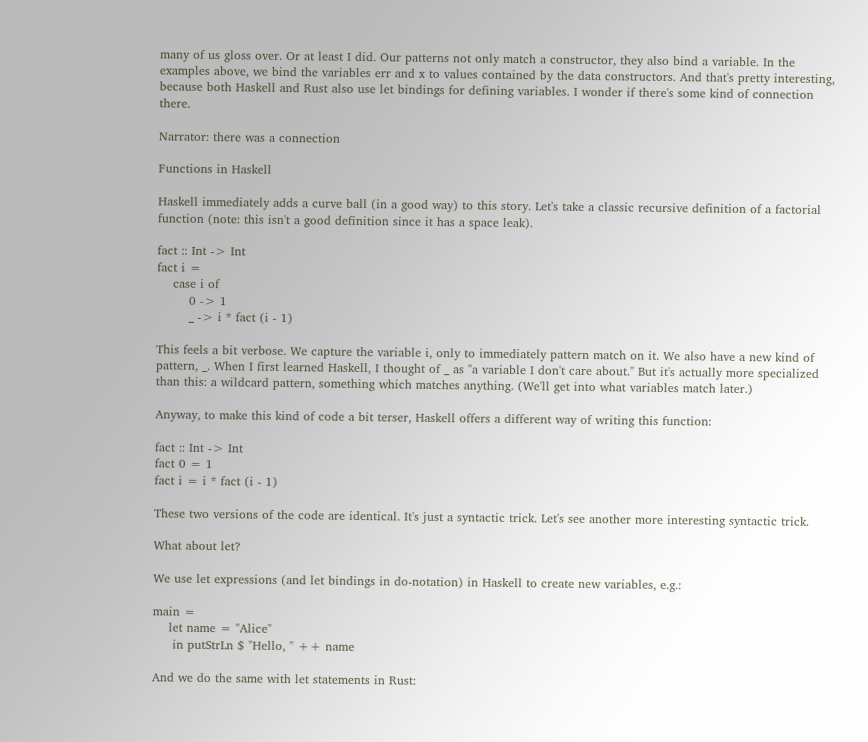many of us gloss over. Or at least I did. Our patterns not only match a constructor, they also bind a variable. In the examples above, we bind the variables err and x to values contained by the data constructors. And that's pretty interesting, because both Haskell and Rust also use let bindings for defining variables. I wonder if there's some kind of connection there.

Narrator: there was a connection

Functions in Haskell

Haskell immediately adds a curve ball (in a good way) to this story. Let's take a classic recursive definition of a factorial function (note: this isn't a good definition since it has a space leak).

fact :: Int -> Int
fact i =
    case i of
        0 -> 1
        _ -> i * fact (i - 1)

This feels a bit verbose. We capture the variable i, only to immediately pattern match on it. We also have a new kind of pattern, _. When I first learned Haskell, I thought of _ as "a variable I don't care about." But it's actually more specialized than this: a wildcard pattern, something which matches anything. (We'll get into what variables match later.)

Anyway, to make this kind of code a bit terser, Haskell offers a different way of writing this function:

fact :: Int -> Int
fact 0 = 1
fact i = i * fact (i - 1)

These two versions of the code are identical. It's just a syntactic trick. Let's see another more interesting syntactic trick.

What about let?

We use let expressions (and let bindings in do-notation) in Haskell to create new variables, e.g.:

main =
    let name = "Alice"
     in putStrLn $ "Hello, " ++ name

And we do the same with let statements in Rust: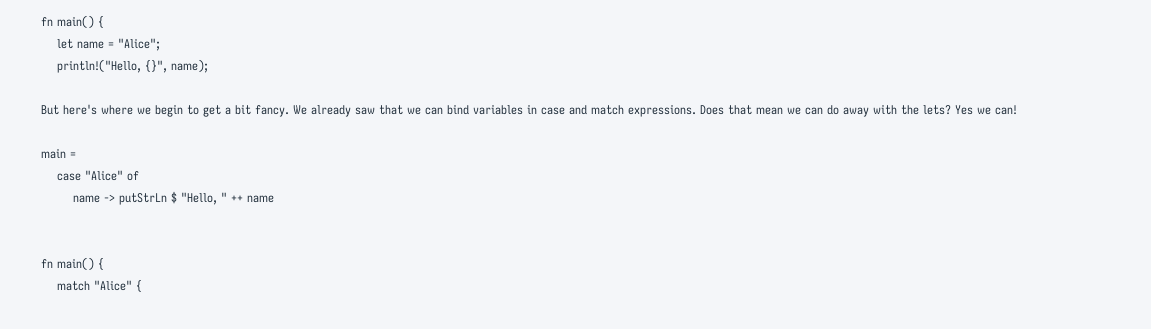fn main() {
    let name = "Alice";
    println!("Hello, {}", name);

But here's where we begin to get a bit fancy. We already saw that we can bind variables in case and match expressions. Does that mean we can do away with the lets? Yes we can!

main =
    case "Alice" of
        name -> putStrLn $ "Hello, " ++ name


fn main() {
    match "Alice" {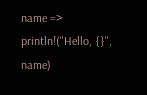name => println!("Hello, {}", name)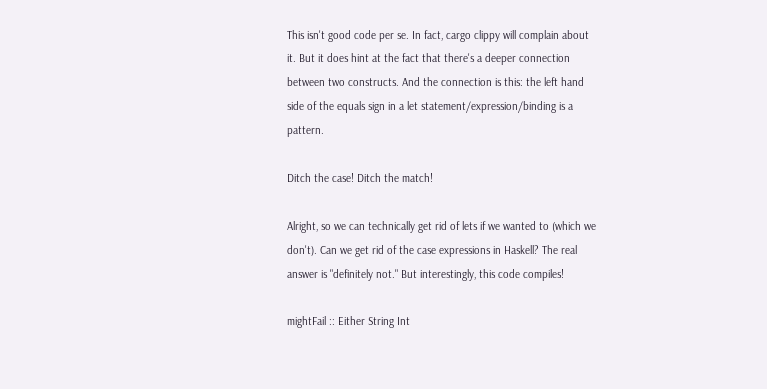This isn't good code per se. In fact, cargo clippy will complain about it. But it does hint at the fact that there's a deeper connection between two constructs. And the connection is this: the left hand side of the equals sign in a let statement/expression/binding is a pattern.

Ditch the case! Ditch the match!

Alright, so we can technically get rid of lets if we wanted to (which we don't). Can we get rid of the case expressions in Haskell? The real answer is "definitely not." But interestingly, this code compiles!

mightFail :: Either String Int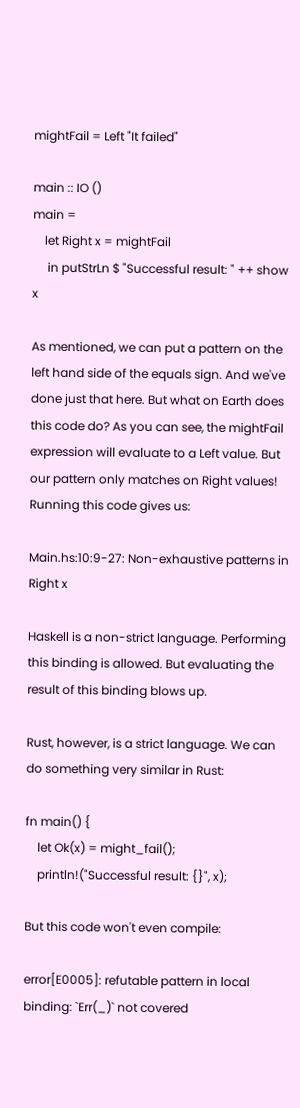mightFail = Left "It failed"

main :: IO ()
main =
    let Right x = mightFail
     in putStrLn $ "Successful result: " ++ show x

As mentioned, we can put a pattern on the left hand side of the equals sign. And we've done just that here. But what on Earth does this code do? As you can see, the mightFail expression will evaluate to a Left value. But our pattern only matches on Right values! Running this code gives us:

Main.hs:10:9-27: Non-exhaustive patterns in Right x

Haskell is a non-strict language. Performing this binding is allowed. But evaluating the result of this binding blows up.

Rust, however, is a strict language. We can do something very similar in Rust:

fn main() {
    let Ok(x) = might_fail();
    println!("Successful result: {}", x);

But this code won't even compile:

error[E0005]: refutable pattern in local binding: `Err(_)` not covered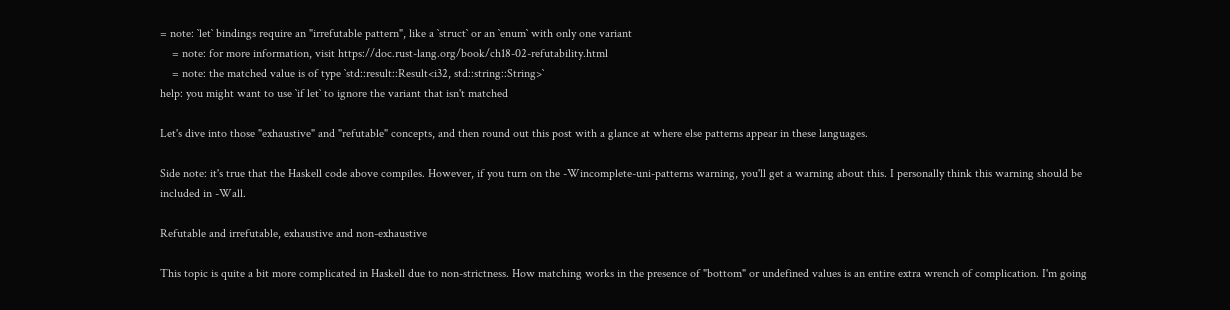= note: `let` bindings require an "irrefutable pattern", like a `struct` or an `enum` with only one variant
    = note: for more information, visit https://doc.rust-lang.org/book/ch18-02-refutability.html
    = note: the matched value is of type `std::result::Result<i32, std::string::String>`
help: you might want to use `if let` to ignore the variant that isn't matched

Let's dive into those "exhaustive" and "refutable" concepts, and then round out this post with a glance at where else patterns appear in these languages.

Side note: it's true that the Haskell code above compiles. However, if you turn on the -Wincomplete-uni-patterns warning, you'll get a warning about this. I personally think this warning should be included in -Wall.

Refutable and irrefutable, exhaustive and non-exhaustive

This topic is quite a bit more complicated in Haskell due to non-strictness. How matching works in the presence of "bottom" or undefined values is an entire extra wrench of complication. I'm going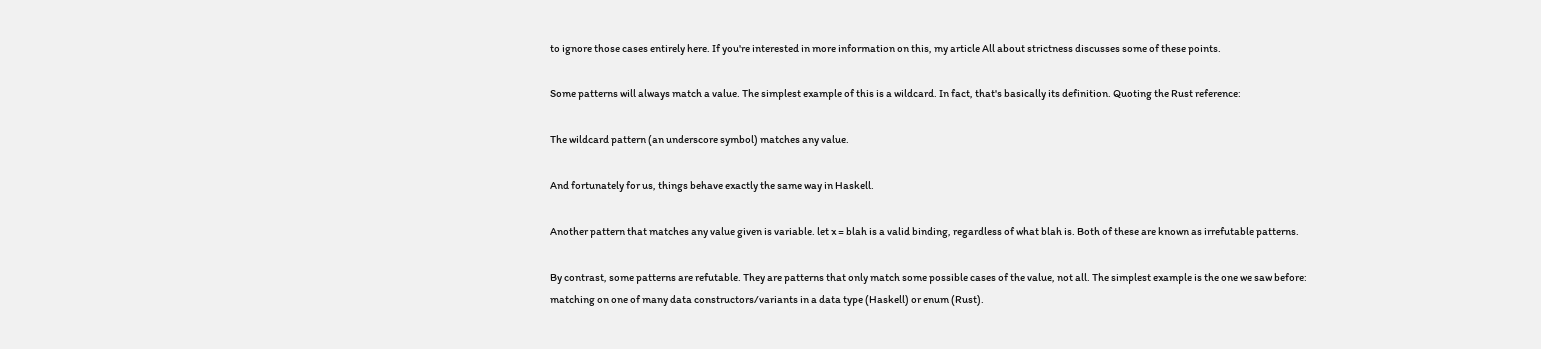to ignore those cases entirely here. If you're interested in more information on this, my article All about strictness discusses some of these points.

Some patterns will always match a value. The simplest example of this is a wildcard. In fact, that's basically its definition. Quoting the Rust reference:

The wildcard pattern (an underscore symbol) matches any value.

And fortunately for us, things behave exactly the same way in Haskell.

Another pattern that matches any value given is variable. let x = blah is a valid binding, regardless of what blah is. Both of these are known as irrefutable patterns.

By contrast, some patterns are refutable. They are patterns that only match some possible cases of the value, not all. The simplest example is the one we saw before: matching on one of many data constructors/variants in a data type (Haskell) or enum (Rust).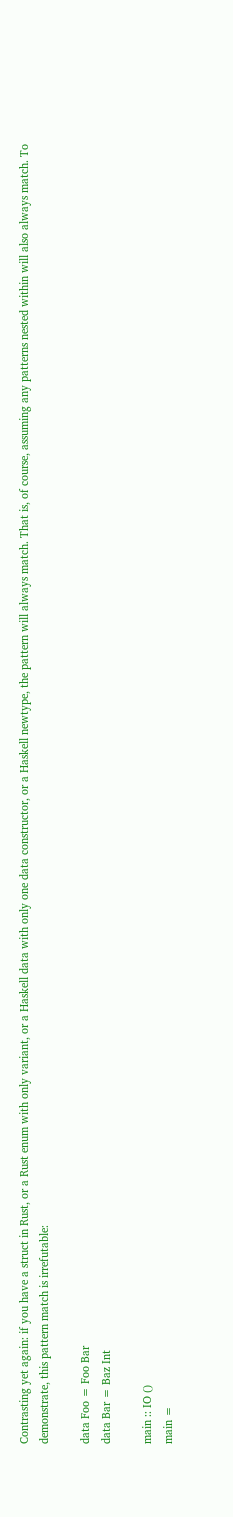Contrasting yet again: if you have a struct in Rust, or a Rust enum with only variant, or a Haskell data with only one data constructor, or a Haskell newtype, the pattern will always match. That is, of course, assuming any patterns nested within will also always match. To demonstrate, this pattern match is irrefutable:

data Foo = Foo Bar
data Bar = Baz Int

main :: IO ()
main =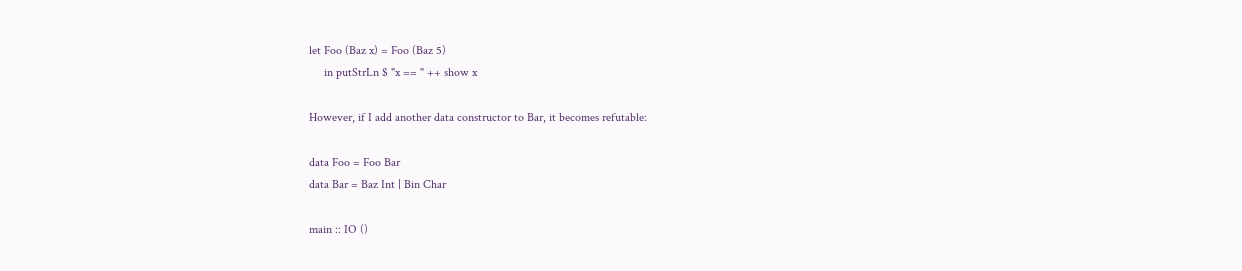let Foo (Baz x) = Foo (Baz 5)
     in putStrLn $ "x == " ++ show x

However, if I add another data constructor to Bar, it becomes refutable:

data Foo = Foo Bar
data Bar = Baz Int | Bin Char

main :: IO ()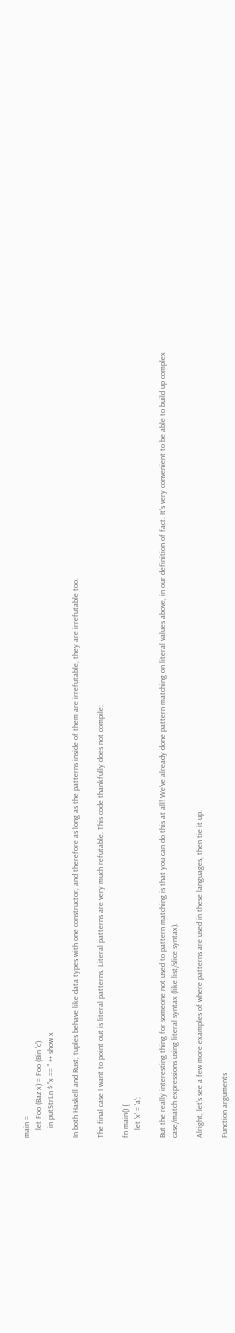main =
    let Foo (Baz x) = Foo (Bin 'c')
     in putStrLn $ "x == " ++ show x

In both Haskell and Rust, tuples behave like data types with one constructor, and therefore as long as the patterns inside of them are irrefutable, they are irrefutable too.

The final case I want to point out is literal patterns. Literal patterns are very much refutable. This code thankfully does not compile:

fn main() {
    let 'x' = 'a';

But the really interesting thing for someone not used to pattern matching is that you can do this at all! We've already done pattern matching on literal values above, in our definition of fact. It's very convenient to be able to build up complex case/match expressions using literal syntax (like list/slice syntax).

Alright, let's see a few more examples of where patterns are used in these languages, then tie it up.

Function arguments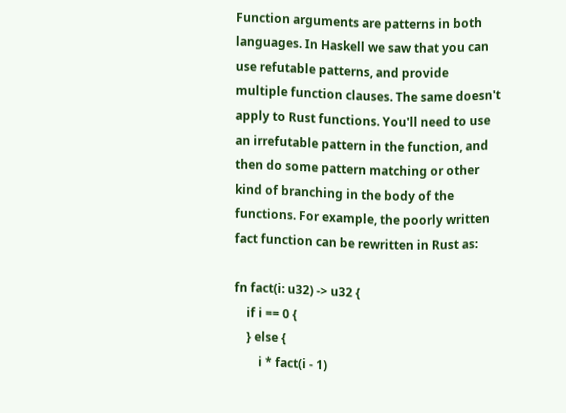Function arguments are patterns in both languages. In Haskell we saw that you can use refutable patterns, and provide multiple function clauses. The same doesn't apply to Rust functions. You'll need to use an irrefutable pattern in the function, and then do some pattern matching or other kind of branching in the body of the functions. For example, the poorly written fact function can be rewritten in Rust as:

fn fact(i: u32) -> u32 {
    if i == 0 {
    } else {
        i * fact(i - 1)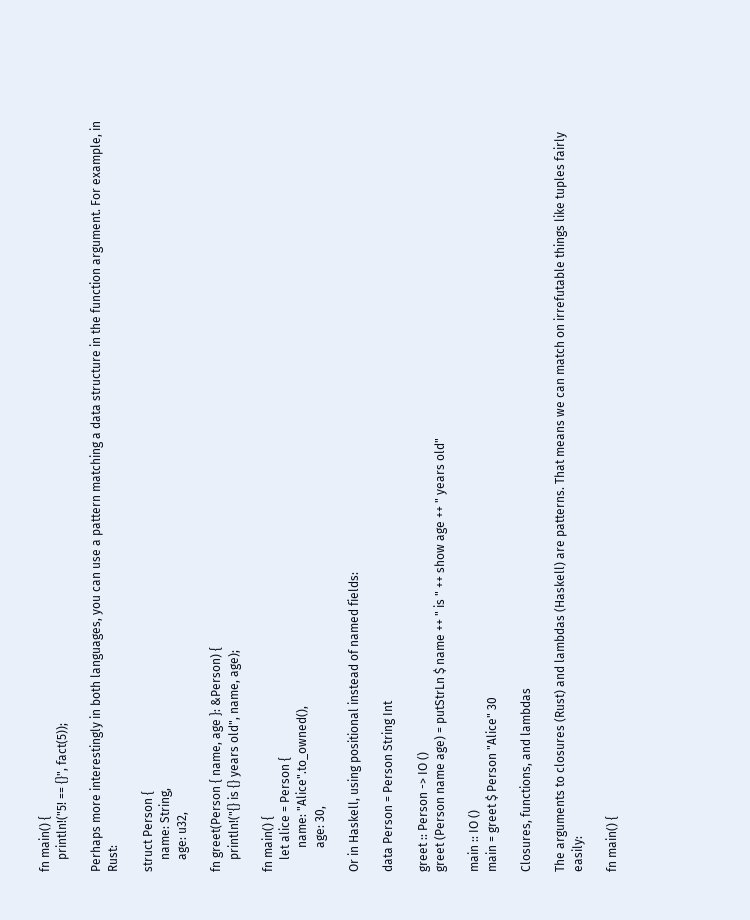fn main() {
    println!("5! == {}", fact(5));

Perhaps more interestingly in both languages, you can use a pattern matching a data structure in the function argument. For example, in Rust:

struct Person {
    name: String,
    age: u32,

fn greet(Person { name, age }: &Person) {
    println!("{} is {} years old", name, age);

fn main() {
    let alice = Person {
        name: "Alice".to_owned(),
        age: 30,

Or in Haskell, using positional instead of named fields:

data Person = Person String Int

greet :: Person -> IO ()
greet (Person name age) = putStrLn $ name ++ " is " ++ show age ++ " years old"

main :: IO ()
main = greet $ Person "Alice" 30

Closures, functions, and lambdas

The arguments to closures (Rust) and lambdas (Haskell) are patterns. That means we can match on irrefutable things like tuples fairly easily:

fn main() {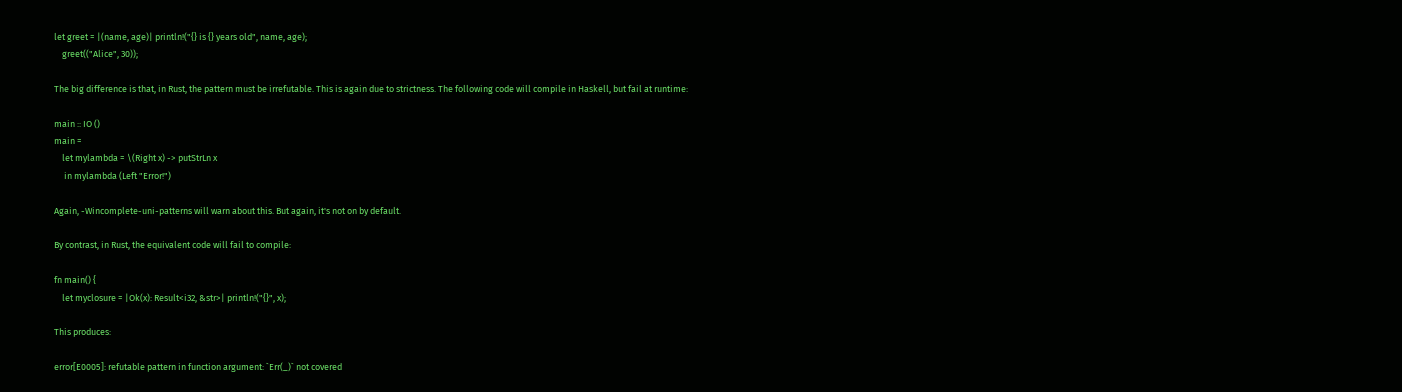let greet = |(name, age)| println!("{} is {} years old", name, age);
    greet(("Alice", 30));

The big difference is that, in Rust, the pattern must be irrefutable. This is again due to strictness. The following code will compile in Haskell, but fail at runtime:

main :: IO ()
main =
    let mylambda = \(Right x) -> putStrLn x
     in mylambda (Left "Error!")

Again, -Wincomplete-uni-patterns will warn about this. But again, it's not on by default.

By contrast, in Rust, the equivalent code will fail to compile:

fn main() {
    let myclosure = |Ok(x): Result<i32, &str>| println!("{}", x);

This produces:

error[E0005]: refutable pattern in function argument: `Err(_)` not covered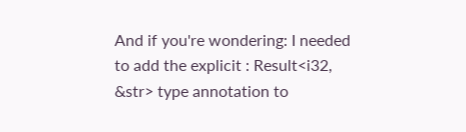And if you're wondering: I needed to add the explicit : Result<i32, &str> type annotation to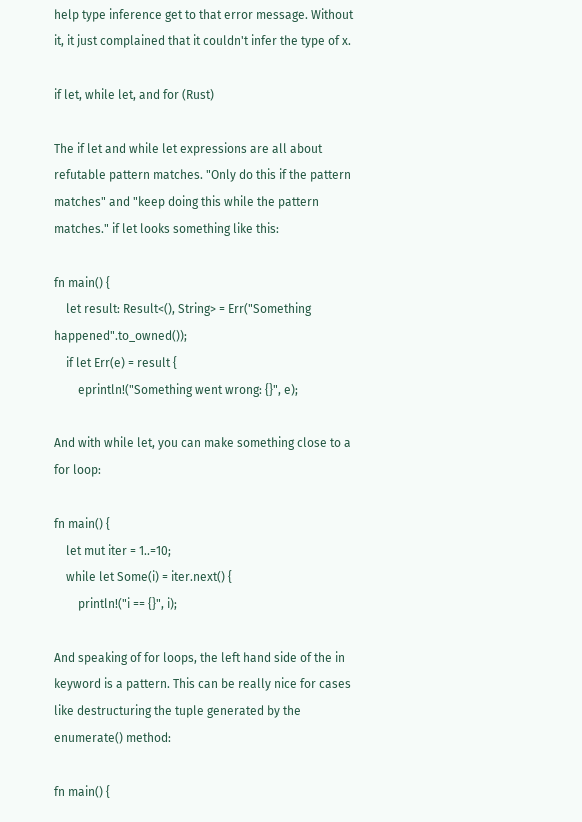help type inference get to that error message. Without it, it just complained that it couldn't infer the type of x.

if let, while let, and for (Rust)

The if let and while let expressions are all about refutable pattern matches. "Only do this if the pattern matches" and "keep doing this while the pattern matches." if let looks something like this:

fn main() {
    let result: Result<(), String> = Err("Something happened".to_owned());
    if let Err(e) = result {
        eprintln!("Something went wrong: {}", e);

And with while let, you can make something close to a for loop:

fn main() {
    let mut iter = 1..=10;
    while let Some(i) = iter.next() {
        println!("i == {}", i);

And speaking of for loops, the left hand side of the in keyword is a pattern. This can be really nice for cases like destructuring the tuple generated by the enumerate() method:

fn main() {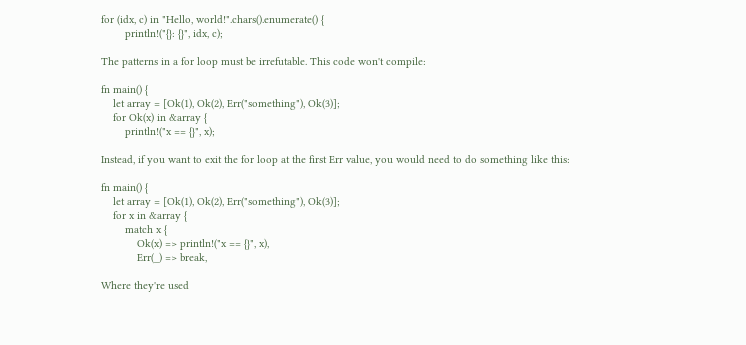for (idx, c) in "Hello, world!".chars().enumerate() {
        println!("{}: {}", idx, c);

The patterns in a for loop must be irrefutable. This code won't compile:

fn main() {
    let array = [Ok(1), Ok(2), Err("something"), Ok(3)];
    for Ok(x) in &array {
        println!("x == {}", x);

Instead, if you want to exit the for loop at the first Err value, you would need to do something like this:

fn main() {
    let array = [Ok(1), Ok(2), Err("something"), Ok(3)];
    for x in &array {
        match x {
            Ok(x) => println!("x == {}", x),
            Err(_) => break,

Where they're used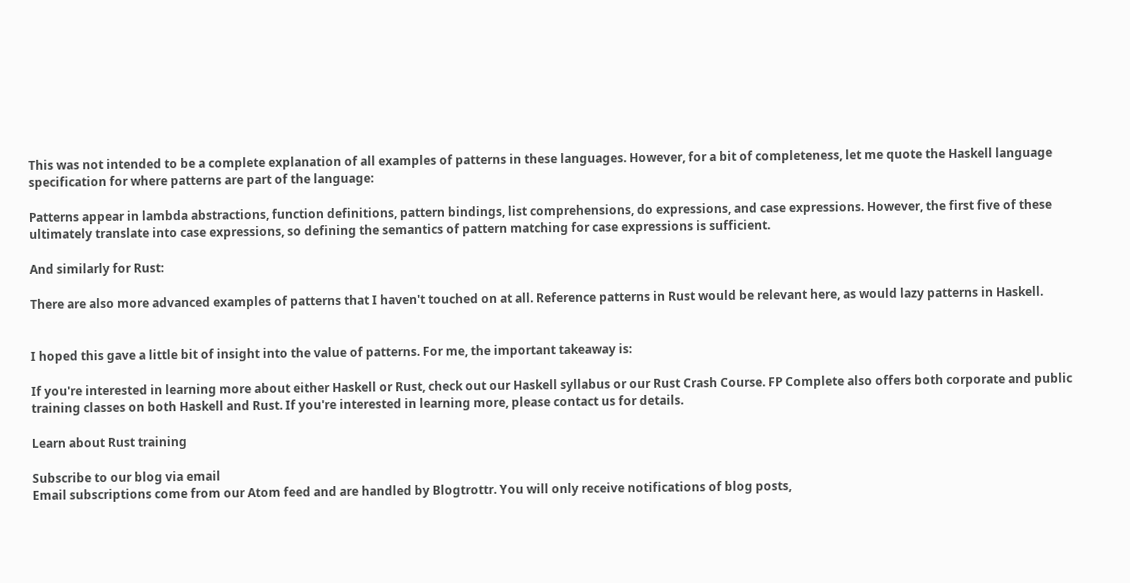This was not intended to be a complete explanation of all examples of patterns in these languages. However, for a bit of completeness, let me quote the Haskell language specification for where patterns are part of the language:

Patterns appear in lambda abstractions, function definitions, pattern bindings, list comprehensions, do expressions, and case expressions. However, the first five of these ultimately translate into case expressions, so defining the semantics of pattern matching for case expressions is sufficient.

And similarly for Rust:

There are also more advanced examples of patterns that I haven't touched on at all. Reference patterns in Rust would be relevant here, as would lazy patterns in Haskell.


I hoped this gave a little bit of insight into the value of patterns. For me, the important takeaway is:

If you're interested in learning more about either Haskell or Rust, check out our Haskell syllabus or our Rust Crash Course. FP Complete also offers both corporate and public training classes on both Haskell and Rust. If you're interested in learning more, please contact us for details.

Learn about Rust training

Subscribe to our blog via email
Email subscriptions come from our Atom feed and are handled by Blogtrottr. You will only receive notifications of blog posts,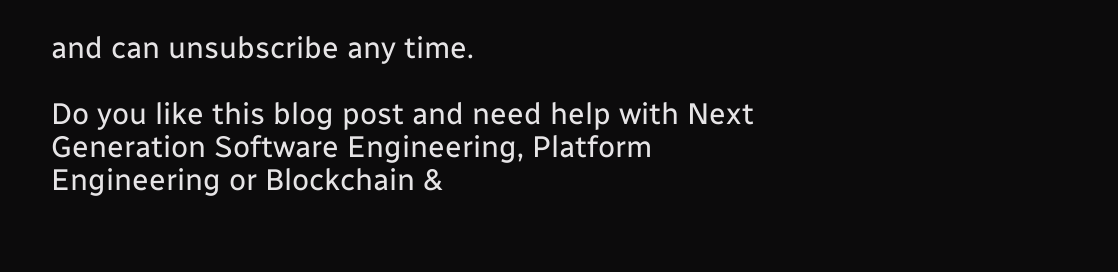and can unsubscribe any time.

Do you like this blog post and need help with Next Generation Software Engineering, Platform Engineering or Blockchain &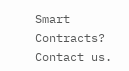Smart Contracts? Contact us.